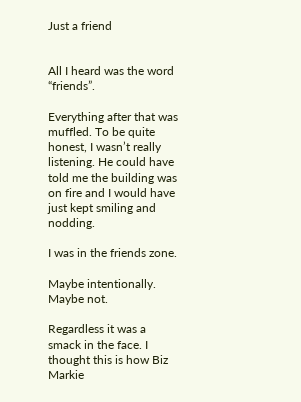Just a friend


All I heard was the word “friends”.

Everything after that was muffled. To be quite honest, I wasn’t really listening. He could have told me the building was on fire and I would have just kept smiling and nodding.

I was in the friends zone.

Maybe intentionally. Maybe not.

Regardless it was a smack in the face. I thought this is how Biz Markie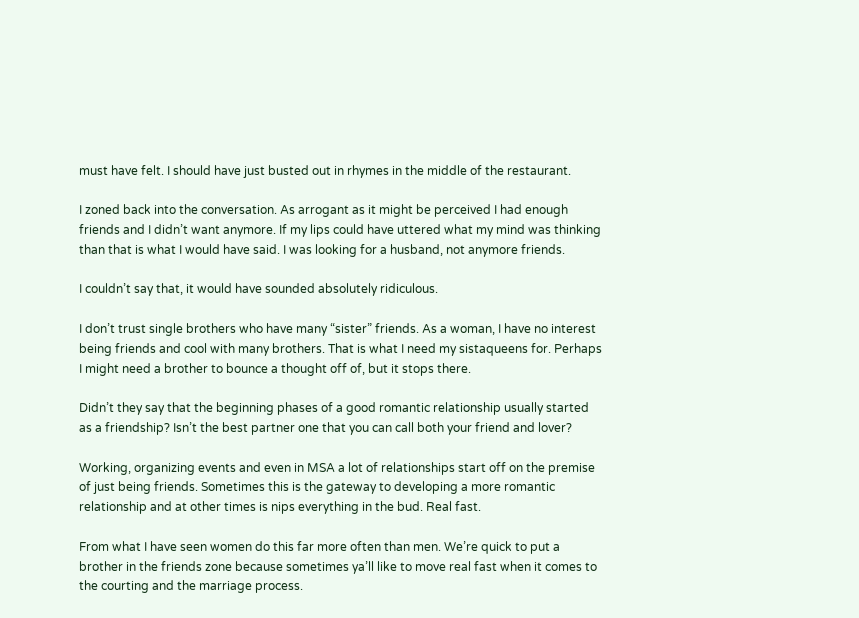must have felt. I should have just busted out in rhymes in the middle of the restaurant.

I zoned back into the conversation. As arrogant as it might be perceived I had enough friends and I didn’t want anymore. If my lips could have uttered what my mind was thinking than that is what I would have said. I was looking for a husband, not anymore friends.

I couldn’t say that, it would have sounded absolutely ridiculous.

I don’t trust single brothers who have many “sister” friends. As a woman, I have no interest being friends and cool with many brothers. That is what I need my sistaqueens for. Perhaps I might need a brother to bounce a thought off of, but it stops there.

Didn’t they say that the beginning phases of a good romantic relationship usually started as a friendship? Isn’t the best partner one that you can call both your friend and lover?

Working, organizing events and even in MSA a lot of relationships start off on the premise of just being friends. Sometimes this is the gateway to developing a more romantic relationship and at other times is nips everything in the bud. Real fast.

From what I have seen women do this far more often than men. We’re quick to put a brother in the friends zone because sometimes ya’ll like to move real fast when it comes to the courting and the marriage process.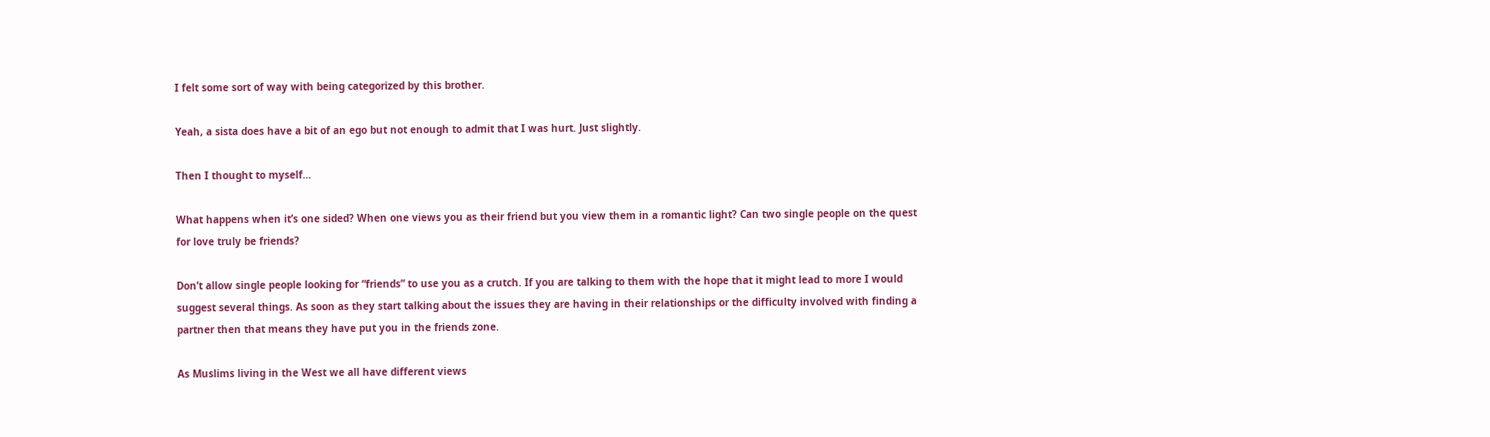I felt some sort of way with being categorized by this brother.

Yeah, a sista does have a bit of an ego but not enough to admit that I was hurt. Just slightly.

Then I thought to myself…

What happens when it’s one sided? When one views you as their friend but you view them in a romantic light? Can two single people on the quest for love truly be friends?

Don’t allow single people looking for “friends” to use you as a crutch. If you are talking to them with the hope that it might lead to more I would suggest several things. As soon as they start talking about the issues they are having in their relationships or the difficulty involved with finding a partner then that means they have put you in the friends zone.

As Muslims living in the West we all have different views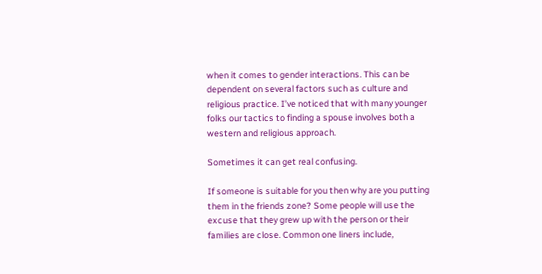when it comes to gender interactions. This can be dependent on several factors such as culture and religious practice. I’ve noticed that with many younger folks our tactics to finding a spouse involves both a western and religious approach.

Sometimes it can get real confusing.

If someone is suitable for you then why are you putting them in the friends zone? Some people will use the excuse that they grew up with the person or their families are close. Common one liners include,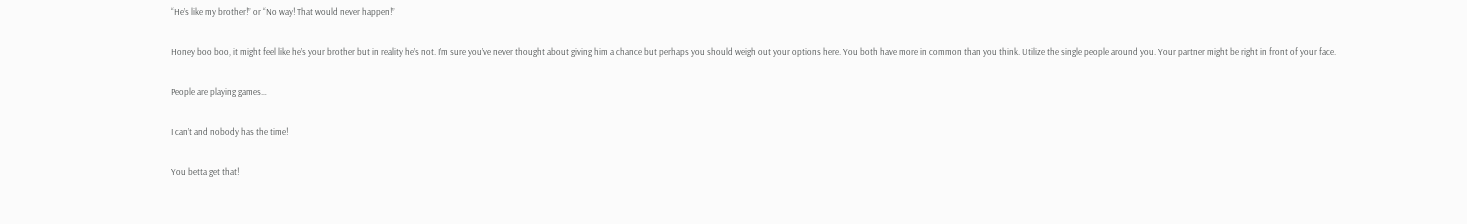“He’s like my brother!” or “No way! That would never happen!”

Honey boo boo, it might feel like he’s your brother but in reality he’s not. I’m sure you’ve never thought about giving him a chance but perhaps you should weigh out your options here. You both have more in common than you think. Utilize the single people around you. Your partner might be right in front of your face.

People are playing games…

I can’t and nobody has the time!

You betta get that!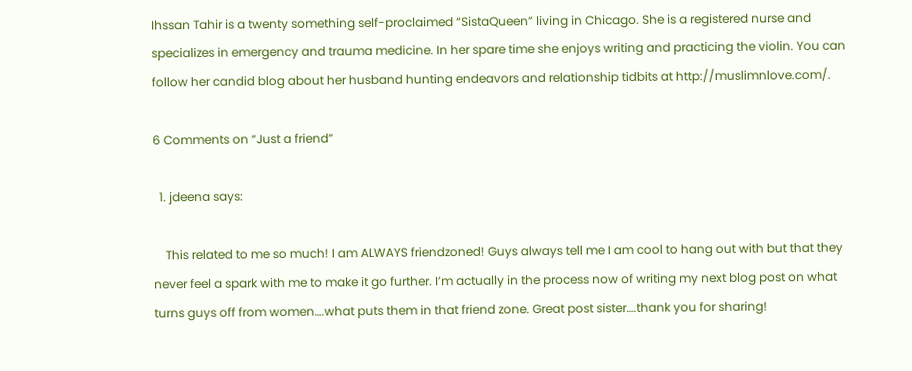Ihssan Tahir is a twenty something self-proclaimed “SistaQueen” living in Chicago. She is a registered nurse and specializes in emergency and trauma medicine. In her spare time she enjoys writing and practicing the violin. You can follow her candid blog about her husband hunting endeavors and relationship tidbits at http://muslimnlove.com/.

6 Comments on “Just a friend”

  1. jdeena says:

    This related to me so much! I am ALWAYS friendzoned! Guys always tell me I am cool to hang out with but that they never feel a spark with me to make it go further. I’m actually in the process now of writing my next blog post on what turns guys off from women….what puts them in that friend zone. Great post sister….thank you for sharing!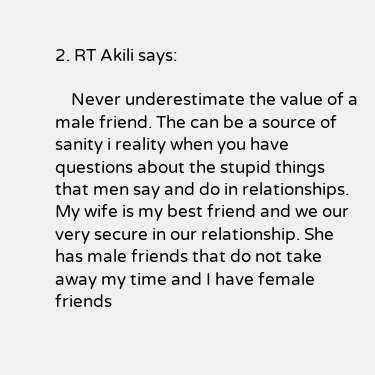2. RT Akili says:

    Never underestimate the value of a male friend. The can be a source of sanity i reality when you have questions about the stupid things that men say and do in relationships. My wife is my best friend and we our very secure in our relationship. She has male friends that do not take away my time and I have female friends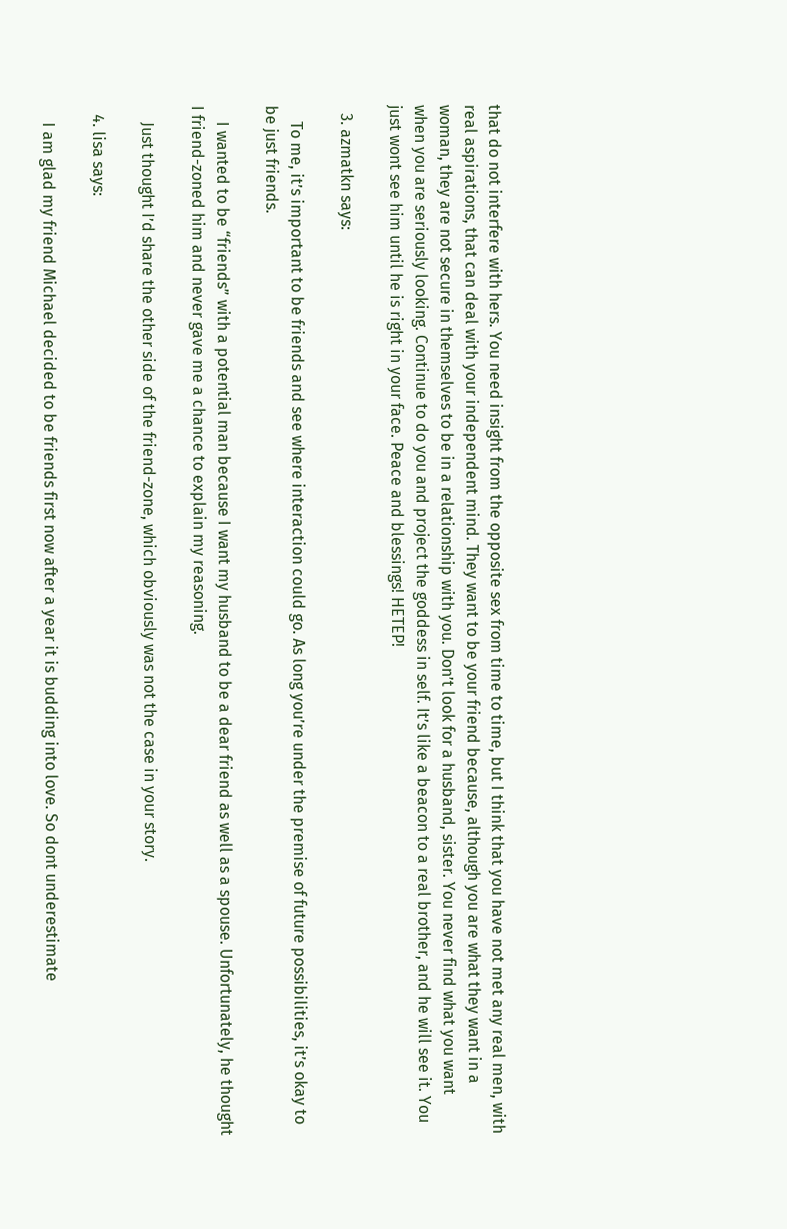that do not interfere with hers. You need insight from the opposite sex from time to time, but I think that you have not met any real men, with real aspirations, that can deal with your independent mind. They want to be your friend because, although you are what they want in a woman, they are not secure in themselves to be in a relationship with you. Don’t look for a husband, sister. You never find what you want when you are seriously looking. Continue to do you and project the goddess in self. It’s like a beacon to a real brother, and he will see it. You just wont see him until he is right in your face. Peace and blessings! HETEP!

  3. azmatkn says:

    To me, it’s important to be friends and see where interaction could go. As long you’re under the premise of future possibilities, it’s okay to be just friends.

    I wanted to be “friends” with a potential man because I want my husband to be a dear friend as well as a spouse. Unfortunately, he thought I friend-zoned him and never gave me a chance to explain my reasoning.

    Just thought I’d share the other side of the friend-zone, which obviously was not the case in your story.

  4. lisa says:

    I am glad my friend Michael decided to be friends first now after a year it is budding into love. So dont underestimate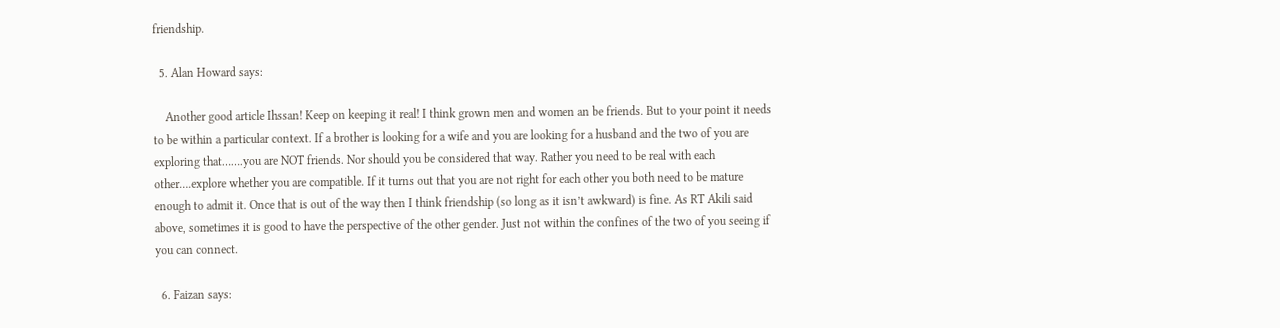friendship.

  5. Alan Howard says:

    Another good article Ihssan! Keep on keeping it real! I think grown men and women an be friends. But to your point it needs to be within a particular context. If a brother is looking for a wife and you are looking for a husband and the two of you are exploring that…….you are NOT friends. Nor should you be considered that way. Rather you need to be real with each other….explore whether you are compatible. If it turns out that you are not right for each other you both need to be mature enough to admit it. Once that is out of the way then I think friendship (so long as it isn’t awkward) is fine. As RT Akili said above, sometimes it is good to have the perspective of the other gender. Just not within the confines of the two of you seeing if you can connect.

  6. Faizan says: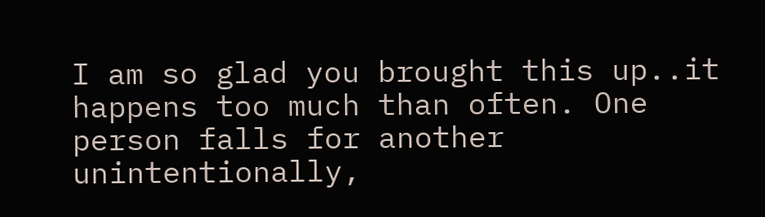I am so glad you brought this up..it happens too much than often. One person falls for another unintentionally,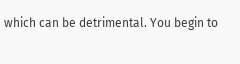which can be detrimental. You begin to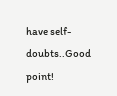have self-doubts..Good point!